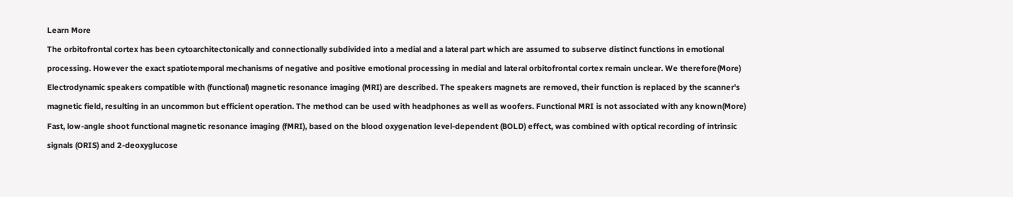Learn More
The orbitofrontal cortex has been cytoarchitectonically and connectionally subdivided into a medial and a lateral part which are assumed to subserve distinct functions in emotional processing. However the exact spatiotemporal mechanisms of negative and positive emotional processing in medial and lateral orbitofrontal cortex remain unclear. We therefore(More)
Electrodynamic speakers compatible with (functional) magnetic resonance imaging (MRI) are described. The speakers magnets are removed, their function is replaced by the scanner's magnetic field, resulting in an uncommon but efficient operation. The method can be used with headphones as well as woofers. Functional MRI is not associated with any known(More)
Fast, low-angle shoot functional magnetic resonance imaging (fMRI), based on the blood oxygenation level-dependent (BOLD) effect, was combined with optical recording of intrinsic signals (ORIS) and 2-deoxyglucose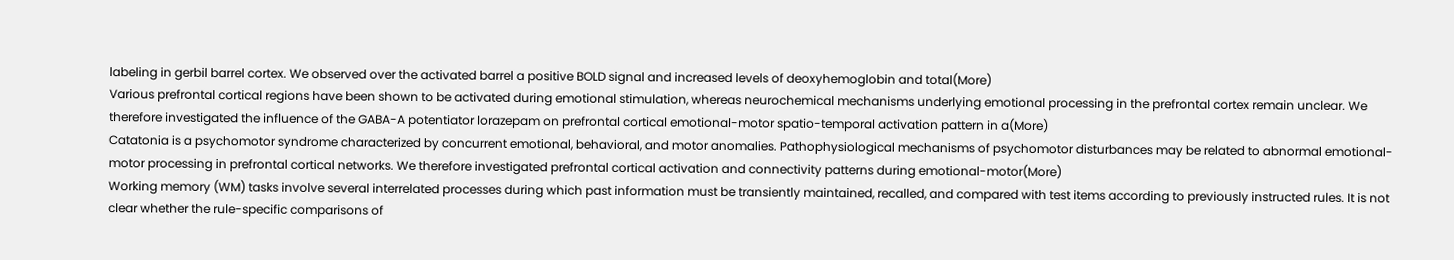labeling in gerbil barrel cortex. We observed over the activated barrel a positive BOLD signal and increased levels of deoxyhemoglobin and total(More)
Various prefrontal cortical regions have been shown to be activated during emotional stimulation, whereas neurochemical mechanisms underlying emotional processing in the prefrontal cortex remain unclear. We therefore investigated the influence of the GABA-A potentiator lorazepam on prefrontal cortical emotional-motor spatio-temporal activation pattern in a(More)
Catatonia is a psychomotor syndrome characterized by concurrent emotional, behavioral, and motor anomalies. Pathophysiological mechanisms of psychomotor disturbances may be related to abnormal emotional-motor processing in prefrontal cortical networks. We therefore investigated prefrontal cortical activation and connectivity patterns during emotional-motor(More)
Working memory (WM) tasks involve several interrelated processes during which past information must be transiently maintained, recalled, and compared with test items according to previously instructed rules. It is not clear whether the rule-specific comparisons of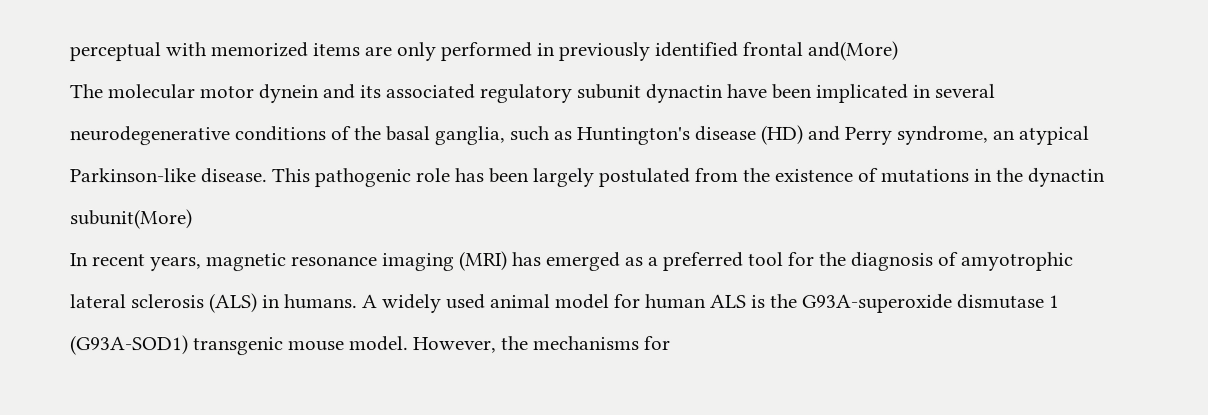perceptual with memorized items are only performed in previously identified frontal and(More)
The molecular motor dynein and its associated regulatory subunit dynactin have been implicated in several neurodegenerative conditions of the basal ganglia, such as Huntington's disease (HD) and Perry syndrome, an atypical Parkinson-like disease. This pathogenic role has been largely postulated from the existence of mutations in the dynactin subunit(More)
In recent years, magnetic resonance imaging (MRI) has emerged as a preferred tool for the diagnosis of amyotrophic lateral sclerosis (ALS) in humans. A widely used animal model for human ALS is the G93A-superoxide dismutase 1 (G93A-SOD1) transgenic mouse model. However, the mechanisms for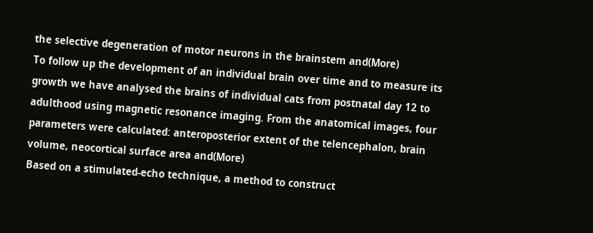the selective degeneration of motor neurons in the brainstem and(More)
To follow up the development of an individual brain over time and to measure its growth we have analysed the brains of individual cats from postnatal day 12 to adulthood using magnetic resonance imaging. From the anatomical images, four parameters were calculated: anteroposterior extent of the telencephalon, brain volume, neocortical surface area and(More)
Based on a stimulated-echo technique, a method to construct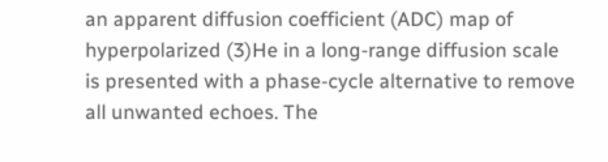an apparent diffusion coefficient (ADC) map of hyperpolarized (3)He in a long-range diffusion scale is presented with a phase-cycle alternative to remove all unwanted echoes. The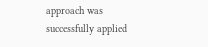approach was successfully applied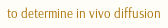to determine in vivo diffusion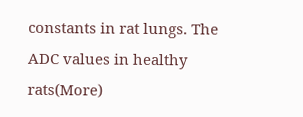constants in rat lungs. The ADC values in healthy rats(More)